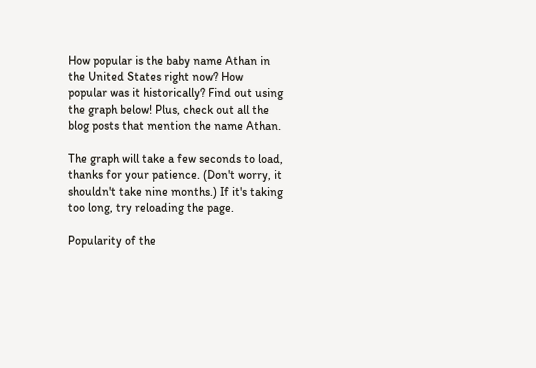How popular is the baby name Athan in the United States right now? How popular was it historically? Find out using the graph below! Plus, check out all the blog posts that mention the name Athan.

The graph will take a few seconds to load, thanks for your patience. (Don't worry, it shouldn't take nine months.) If it's taking too long, try reloading the page.

Popularity of the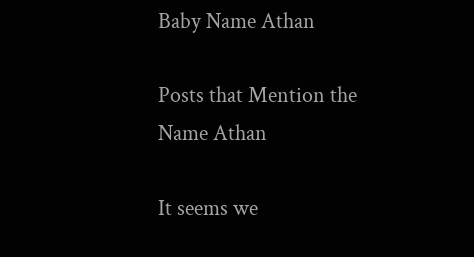Baby Name Athan

Posts that Mention the Name Athan

It seems we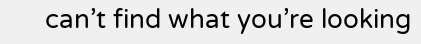can’t find what you’re looking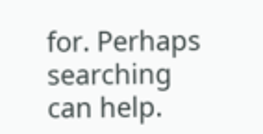for. Perhaps searching can help.